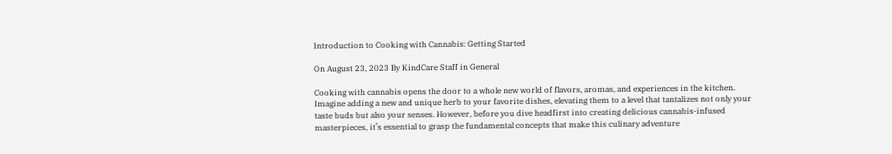Introduction to Cooking with Cannabis: Getting Started

On August 23, 2023 By KindCare Staff in General

Cooking with cannabis opens the door to a whole new world of flavors, aromas, and experiences in the kitchen. Imagine adding a new and unique herb to your favorite dishes, elevating them to a level that tantalizes not only your taste buds but also your senses. However, before you dive headfirst into creating delicious cannabis-infused masterpieces, it’s essential to grasp the fundamental concepts that make this culinary adventure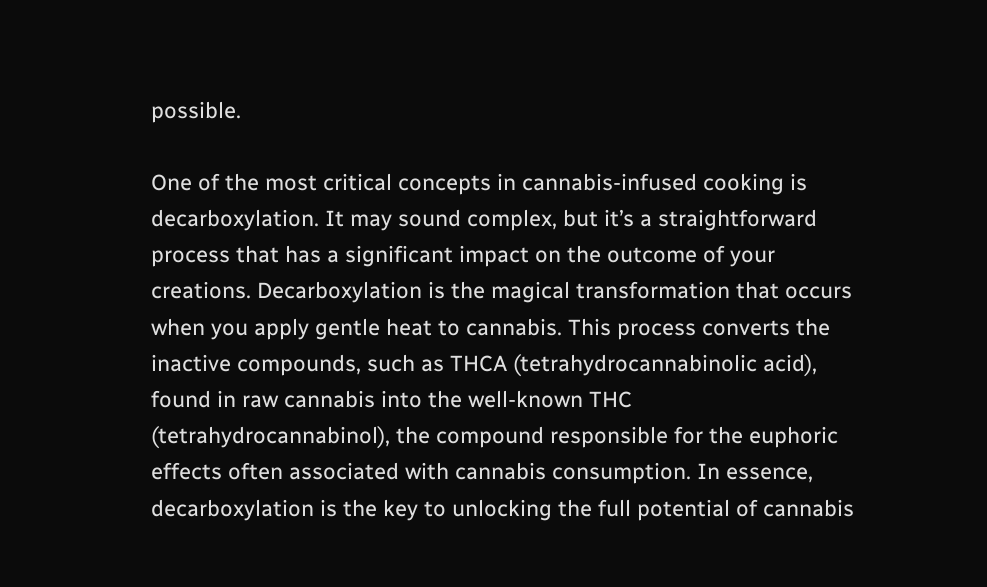possible.

One of the most critical concepts in cannabis-infused cooking is decarboxylation. It may sound complex, but it’s a straightforward process that has a significant impact on the outcome of your creations. Decarboxylation is the magical transformation that occurs when you apply gentle heat to cannabis. This process converts the inactive compounds, such as THCA (tetrahydrocannabinolic acid), found in raw cannabis into the well-known THC (tetrahydrocannabinol), the compound responsible for the euphoric effects often associated with cannabis consumption. In essence, decarboxylation is the key to unlocking the full potential of cannabis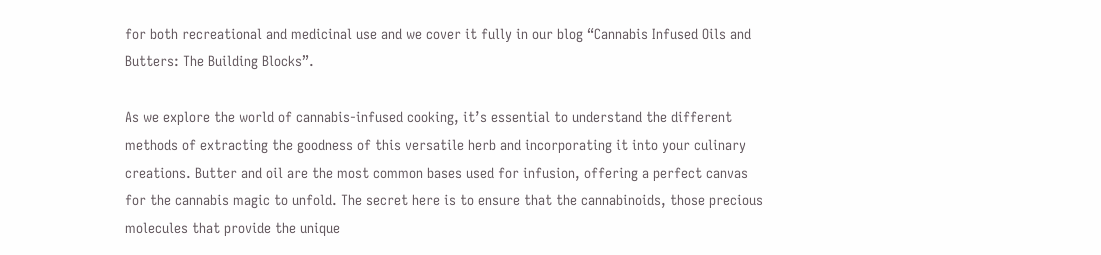for both recreational and medicinal use and we cover it fully in our blog “Cannabis Infused Oils and Butters: The Building Blocks”.

As we explore the world of cannabis-infused cooking, it’s essential to understand the different methods of extracting the goodness of this versatile herb and incorporating it into your culinary creations. Butter and oil are the most common bases used for infusion, offering a perfect canvas for the cannabis magic to unfold. The secret here is to ensure that the cannabinoids, those precious molecules that provide the unique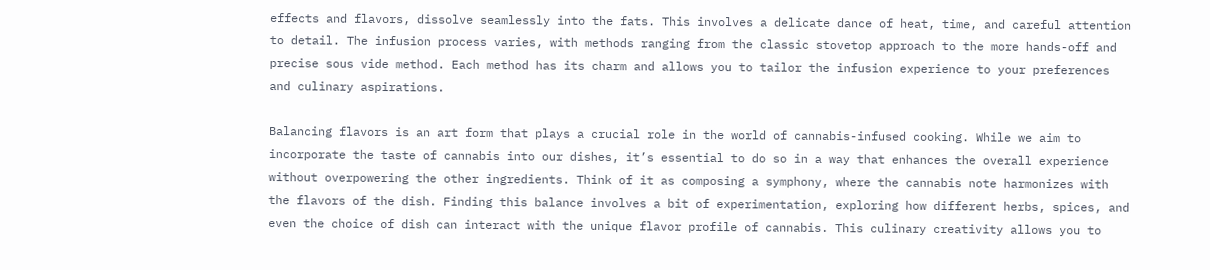effects and flavors, dissolve seamlessly into the fats. This involves a delicate dance of heat, time, and careful attention to detail. The infusion process varies, with methods ranging from the classic stovetop approach to the more hands-off and precise sous vide method. Each method has its charm and allows you to tailor the infusion experience to your preferences and culinary aspirations.

Balancing flavors is an art form that plays a crucial role in the world of cannabis-infused cooking. While we aim to incorporate the taste of cannabis into our dishes, it’s essential to do so in a way that enhances the overall experience without overpowering the other ingredients. Think of it as composing a symphony, where the cannabis note harmonizes with the flavors of the dish. Finding this balance involves a bit of experimentation, exploring how different herbs, spices, and even the choice of dish can interact with the unique flavor profile of cannabis. This culinary creativity allows you to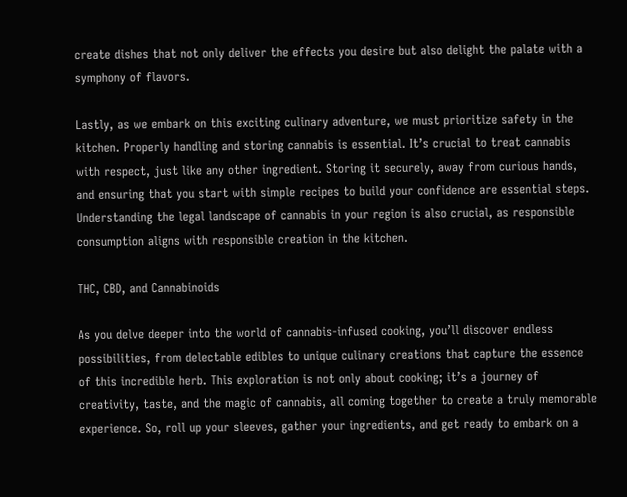create dishes that not only deliver the effects you desire but also delight the palate with a symphony of flavors.

Lastly, as we embark on this exciting culinary adventure, we must prioritize safety in the kitchen. Properly handling and storing cannabis is essential. It’s crucial to treat cannabis with respect, just like any other ingredient. Storing it securely, away from curious hands, and ensuring that you start with simple recipes to build your confidence are essential steps. Understanding the legal landscape of cannabis in your region is also crucial, as responsible consumption aligns with responsible creation in the kitchen.

THC, CBD, and Cannabinoids

As you delve deeper into the world of cannabis-infused cooking, you’ll discover endless possibilities, from delectable edibles to unique culinary creations that capture the essence of this incredible herb. This exploration is not only about cooking; it’s a journey of creativity, taste, and the magic of cannabis, all coming together to create a truly memorable experience. So, roll up your sleeves, gather your ingredients, and get ready to embark on a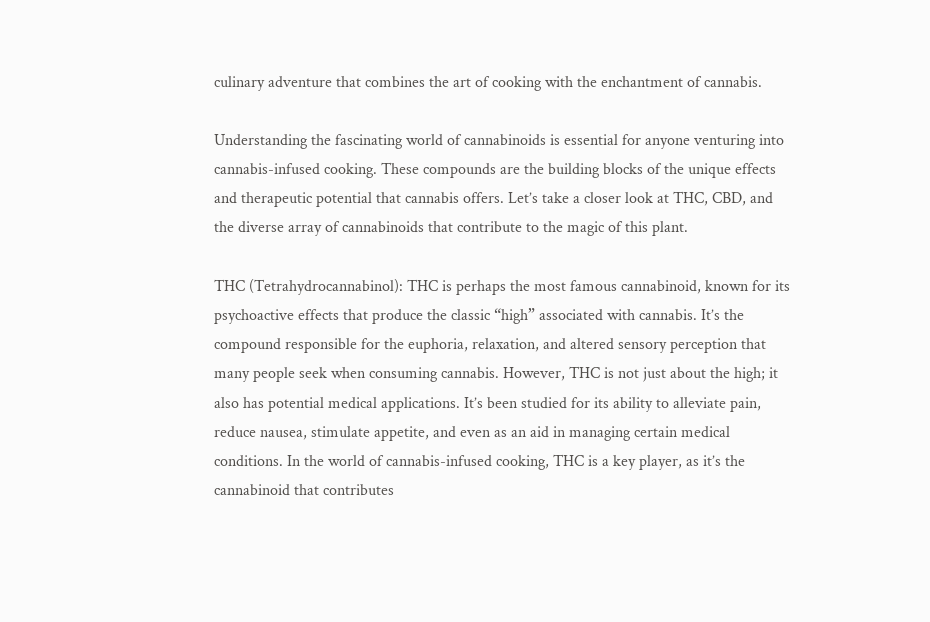culinary adventure that combines the art of cooking with the enchantment of cannabis.

Understanding the fascinating world of cannabinoids is essential for anyone venturing into cannabis-infused cooking. These compounds are the building blocks of the unique effects and therapeutic potential that cannabis offers. Let’s take a closer look at THC, CBD, and the diverse array of cannabinoids that contribute to the magic of this plant.

THC (Tetrahydrocannabinol): THC is perhaps the most famous cannabinoid, known for its psychoactive effects that produce the classic “high” associated with cannabis. It’s the compound responsible for the euphoria, relaxation, and altered sensory perception that many people seek when consuming cannabis. However, THC is not just about the high; it also has potential medical applications. It’s been studied for its ability to alleviate pain, reduce nausea, stimulate appetite, and even as an aid in managing certain medical conditions. In the world of cannabis-infused cooking, THC is a key player, as it’s the cannabinoid that contributes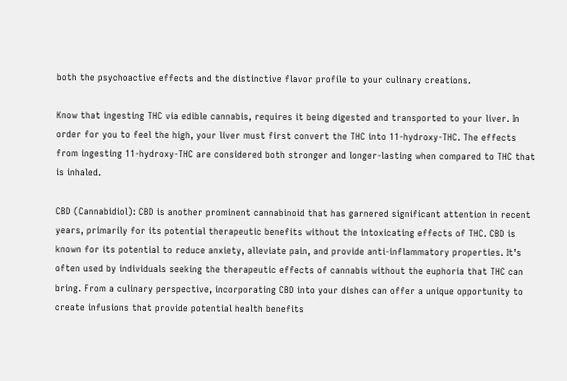both the psychoactive effects and the distinctive flavor profile to your culinary creations.

Know that ingesting THC via edible cannabis, requires it being digested and transported to your liver. In order for you to feel the high, your liver must first convert the THC into 11-hydroxy-THC. The effects from ingesting 11-hydroxy-THC are considered both stronger and longer-lasting when compared to THC that is inhaled.

CBD (Cannabidiol): CBD is another prominent cannabinoid that has garnered significant attention in recent years, primarily for its potential therapeutic benefits without the intoxicating effects of THC. CBD is known for its potential to reduce anxiety, alleviate pain, and provide anti-inflammatory properties. It’s often used by individuals seeking the therapeutic effects of cannabis without the euphoria that THC can bring. From a culinary perspective, incorporating CBD into your dishes can offer a unique opportunity to create infusions that provide potential health benefits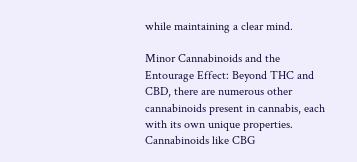while maintaining a clear mind.

Minor Cannabinoids and the Entourage Effect: Beyond THC and CBD, there are numerous other cannabinoids present in cannabis, each with its own unique properties. Cannabinoids like CBG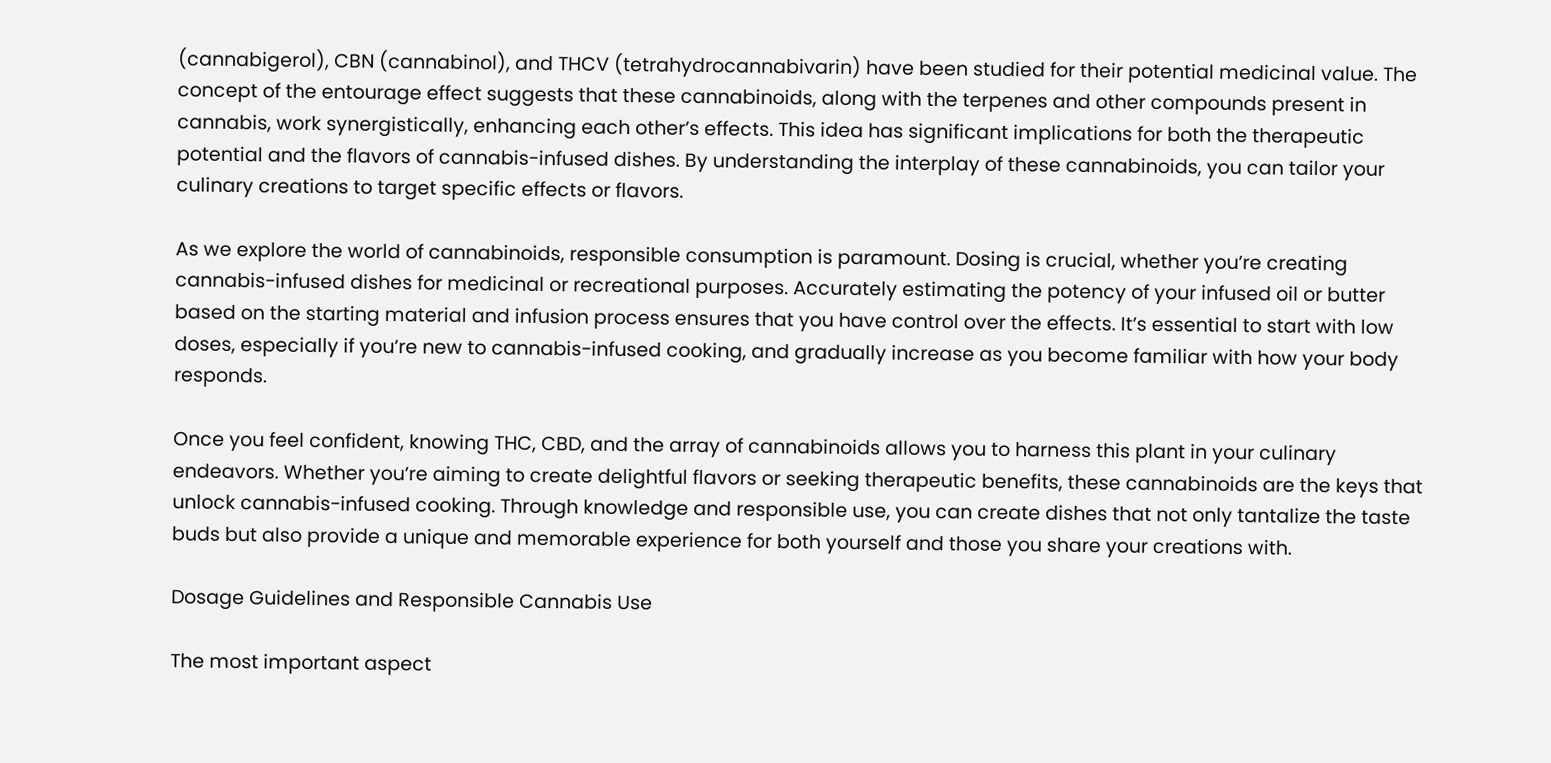(cannabigerol), CBN (cannabinol), and THCV (tetrahydrocannabivarin) have been studied for their potential medicinal value. The concept of the entourage effect suggests that these cannabinoids, along with the terpenes and other compounds present in cannabis, work synergistically, enhancing each other’s effects. This idea has significant implications for both the therapeutic potential and the flavors of cannabis-infused dishes. By understanding the interplay of these cannabinoids, you can tailor your culinary creations to target specific effects or flavors.

As we explore the world of cannabinoids, responsible consumption is paramount. Dosing is crucial, whether you’re creating cannabis-infused dishes for medicinal or recreational purposes. Accurately estimating the potency of your infused oil or butter based on the starting material and infusion process ensures that you have control over the effects. It’s essential to start with low doses, especially if you’re new to cannabis-infused cooking, and gradually increase as you become familiar with how your body responds.

Once you feel confident, knowing THC, CBD, and the array of cannabinoids allows you to harness this plant in your culinary endeavors. Whether you’re aiming to create delightful flavors or seeking therapeutic benefits, these cannabinoids are the keys that unlock cannabis-infused cooking. Through knowledge and responsible use, you can create dishes that not only tantalize the taste buds but also provide a unique and memorable experience for both yourself and those you share your creations with.

Dosage Guidelines and Responsible Cannabis Use

The most important aspect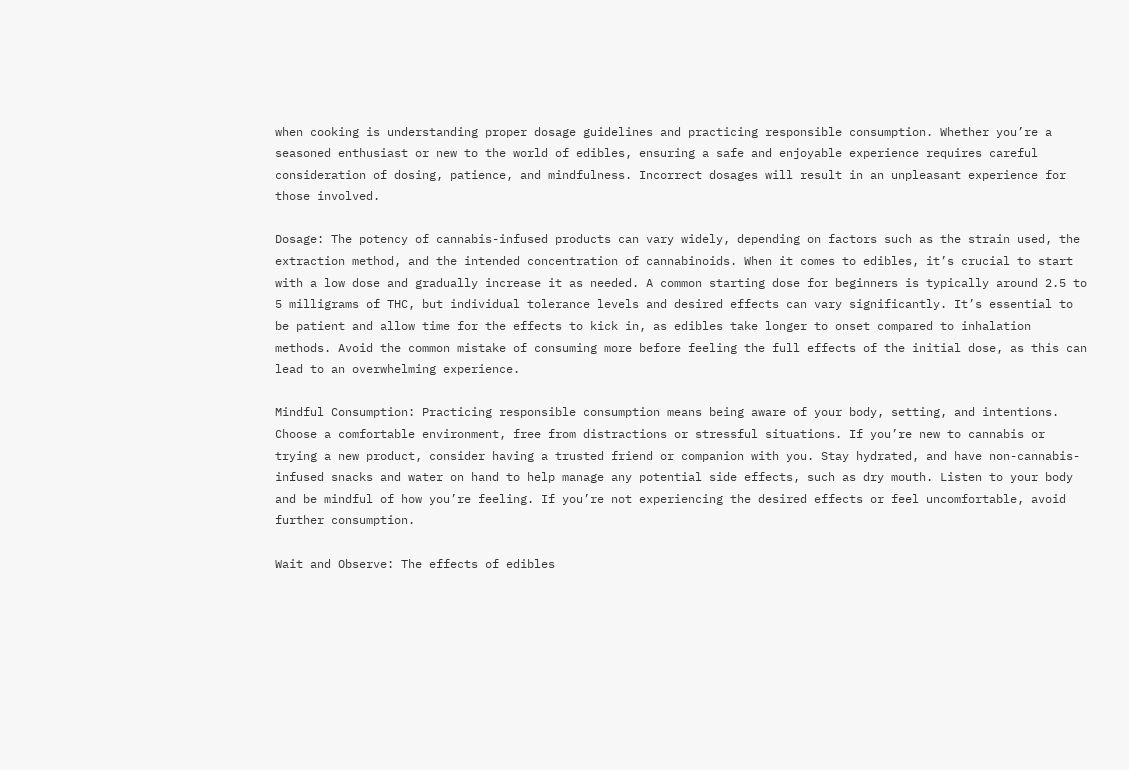when cooking is understanding proper dosage guidelines and practicing responsible consumption. Whether you’re a seasoned enthusiast or new to the world of edibles, ensuring a safe and enjoyable experience requires careful consideration of dosing, patience, and mindfulness. Incorrect dosages will result in an unpleasant experience for those involved.

Dosage: The potency of cannabis-infused products can vary widely, depending on factors such as the strain used, the extraction method, and the intended concentration of cannabinoids. When it comes to edibles, it’s crucial to start with a low dose and gradually increase it as needed. A common starting dose for beginners is typically around 2.5 to 5 milligrams of THC, but individual tolerance levels and desired effects can vary significantly. It’s essential to be patient and allow time for the effects to kick in, as edibles take longer to onset compared to inhalation methods. Avoid the common mistake of consuming more before feeling the full effects of the initial dose, as this can lead to an overwhelming experience.

Mindful Consumption: Practicing responsible consumption means being aware of your body, setting, and intentions. Choose a comfortable environment, free from distractions or stressful situations. If you’re new to cannabis or trying a new product, consider having a trusted friend or companion with you. Stay hydrated, and have non-cannabis-infused snacks and water on hand to help manage any potential side effects, such as dry mouth. Listen to your body and be mindful of how you’re feeling. If you’re not experiencing the desired effects or feel uncomfortable, avoid further consumption.

Wait and Observe: The effects of edibles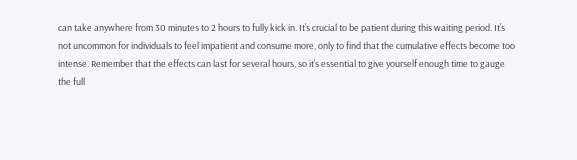can take anywhere from 30 minutes to 2 hours to fully kick in. It’s crucial to be patient during this waiting period. It’s not uncommon for individuals to feel impatient and consume more, only to find that the cumulative effects become too intense. Remember that the effects can last for several hours, so it’s essential to give yourself enough time to gauge the full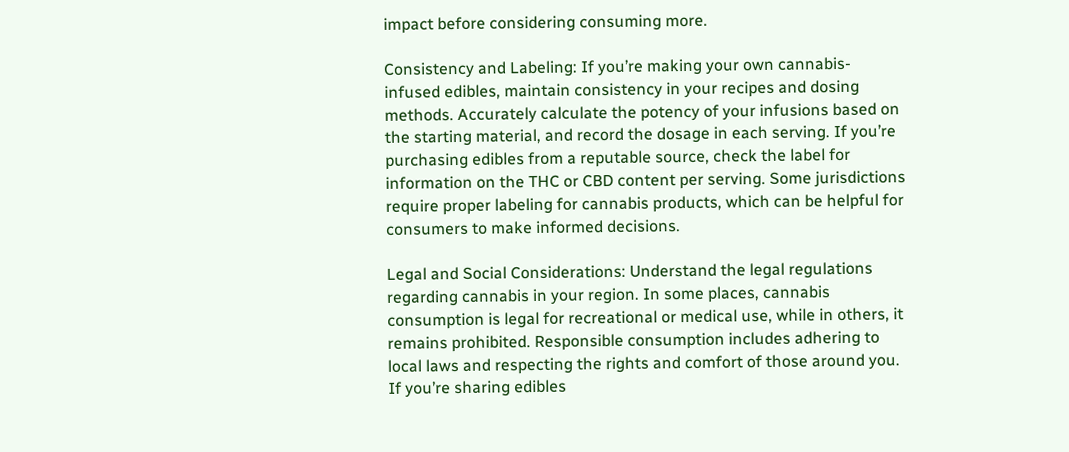impact before considering consuming more.

Consistency and Labeling: If you’re making your own cannabis-infused edibles, maintain consistency in your recipes and dosing methods. Accurately calculate the potency of your infusions based on the starting material, and record the dosage in each serving. If you’re purchasing edibles from a reputable source, check the label for information on the THC or CBD content per serving. Some jurisdictions require proper labeling for cannabis products, which can be helpful for consumers to make informed decisions.

Legal and Social Considerations: Understand the legal regulations regarding cannabis in your region. In some places, cannabis consumption is legal for recreational or medical use, while in others, it remains prohibited. Responsible consumption includes adhering to local laws and respecting the rights and comfort of those around you. If you’re sharing edibles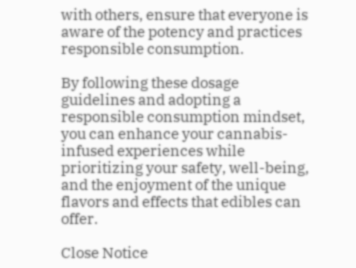with others, ensure that everyone is aware of the potency and practices responsible consumption.

By following these dosage guidelines and adopting a responsible consumption mindset, you can enhance your cannabis-infused experiences while prioritizing your safety, well-being, and the enjoyment of the unique flavors and effects that edibles can offer.

Close Notice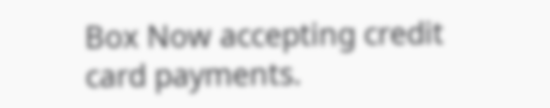Box Now accepting credit card payments.